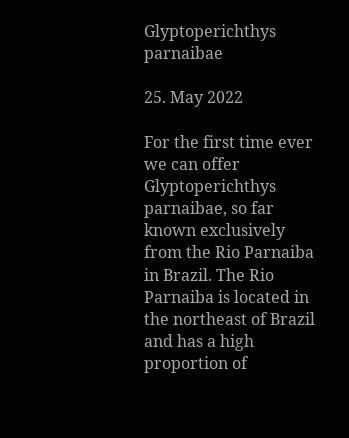Glyptoperichthys parnaibae

25. May 2022

For the first time ever we can offer Glyptoperichthys parnaibae, so far known exclusively from the Rio Parnaiba in Brazil. The Rio Parnaiba is located in the northeast of Brazil and has a high proportion of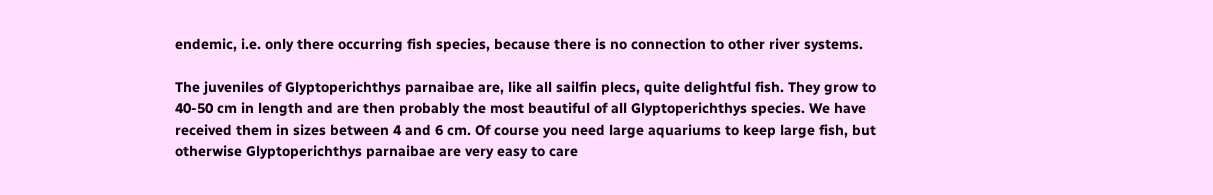endemic, i.e. only there occurring fish species, because there is no connection to other river systems.

The juveniles of Glyptoperichthys parnaibae are, like all sailfin plecs, quite delightful fish. They grow to 40-50 cm in length and are then probably the most beautiful of all Glyptoperichthys species. We have received them in sizes between 4 and 6 cm. Of course you need large aquariums to keep large fish, but otherwise Glyptoperichthys parnaibae are very easy to care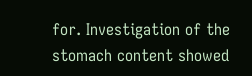for. Investigation of the stomach content showed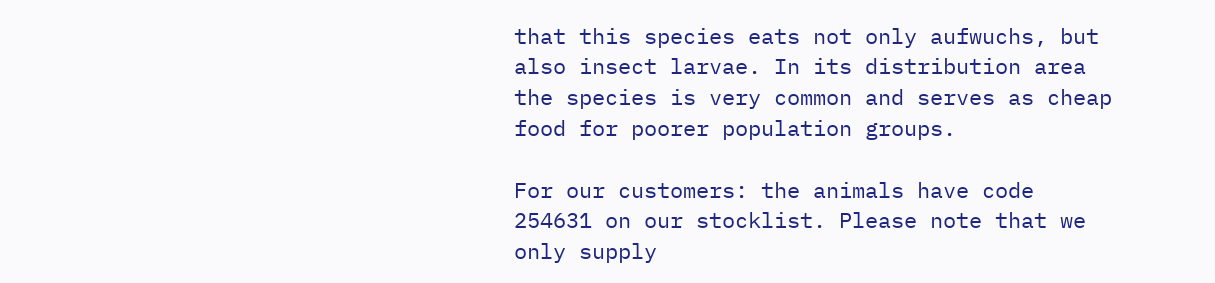that this species eats not only aufwuchs, but also insect larvae. In its distribution area the species is very common and serves as cheap food for poorer population groups.

For our customers: the animals have code 254631 on our stocklist. Please note that we only supply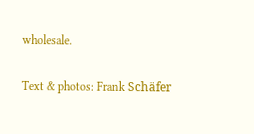wholesale.

Text & photos: Frank Schäfer